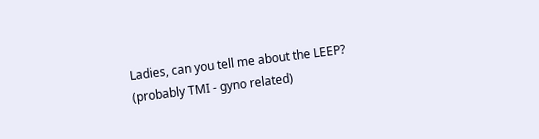Ladies, can you tell me about the LEEP? (probably TMI - gyno related)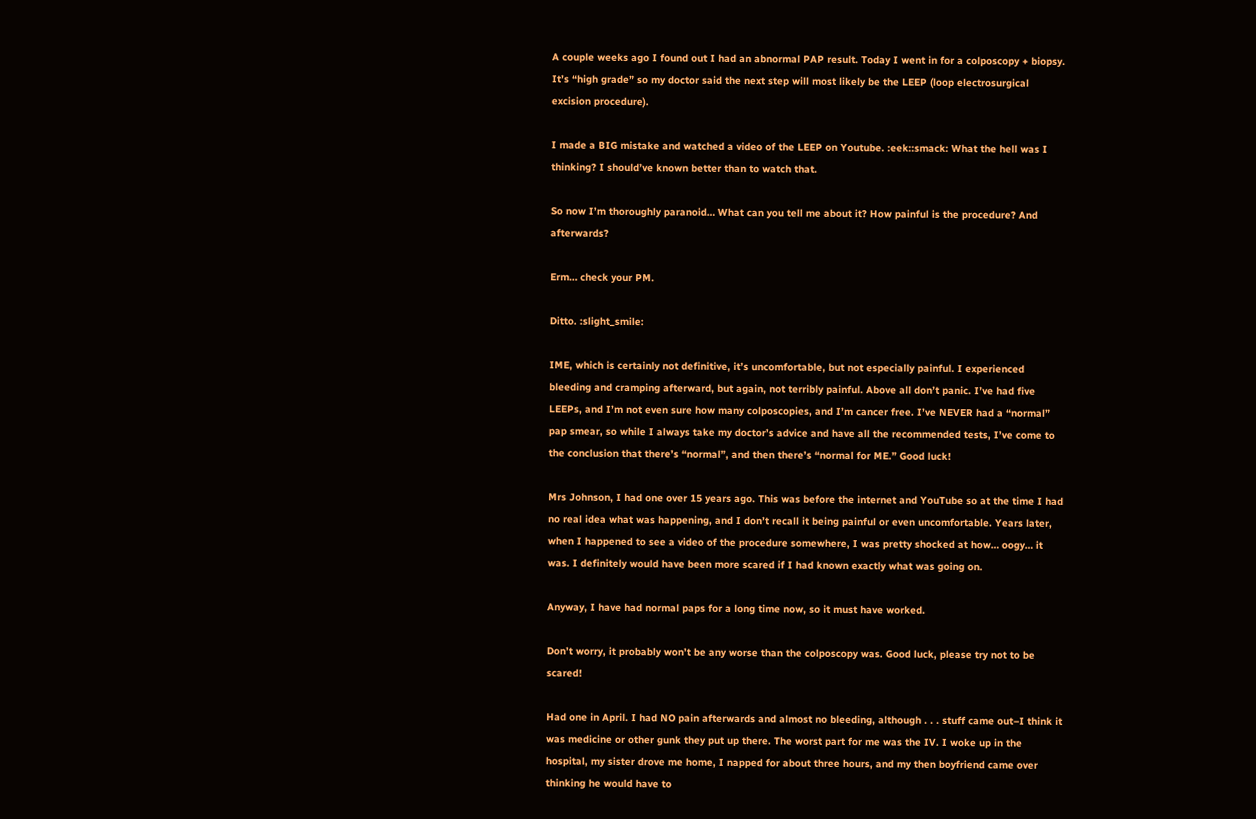A couple weeks ago I found out I had an abnormal PAP result. Today I went in for a colposcopy + biopsy. It’s “high grade” so my doctor said the next step will most likely be the LEEP (loop electrosurgical excision procedure).

I made a BIG mistake and watched a video of the LEEP on Youtube. :eek::smack: What the hell was I thinking? I should’ve known better than to watch that.

So now I’m thoroughly paranoid… What can you tell me about it? How painful is the procedure? And afterwards?

Erm… check your PM.

Ditto. :slight_smile:

IME, which is certainly not definitive, it’s uncomfortable, but not especially painful. I experienced bleeding and cramping afterward, but again, not terribly painful. Above all don’t panic. I’ve had five LEEPs, and I’m not even sure how many colposcopies, and I’m cancer free. I’ve NEVER had a “normal” pap smear, so while I always take my doctor’s advice and have all the recommended tests, I’ve come to the conclusion that there’s “normal”, and then there’s “normal for ME.” Good luck!

Mrs Johnson, I had one over 15 years ago. This was before the internet and YouTube so at the time I had no real idea what was happening, and I don’t recall it being painful or even uncomfortable. Years later, when I happened to see a video of the procedure somewhere, I was pretty shocked at how… oogy… it was. I definitely would have been more scared if I had known exactly what was going on.

Anyway, I have had normal paps for a long time now, so it must have worked.

Don’t worry, it probably won’t be any worse than the colposcopy was. Good luck, please try not to be scared!

Had one in April. I had NO pain afterwards and almost no bleeding, although . . . stuff came out–I think it was medicine or other gunk they put up there. The worst part for me was the IV. I woke up in the hospital, my sister drove me home, I napped for about three hours, and my then boyfriend came over thinking he would have to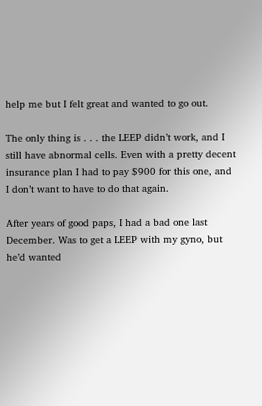help me but I felt great and wanted to go out.

The only thing is . . . the LEEP didn’t work, and I still have abnormal cells. Even with a pretty decent insurance plan I had to pay $900 for this one, and I don’t want to have to do that again.

After years of good paps, I had a bad one last December. Was to get a LEEP with my gyno, but he’d wanted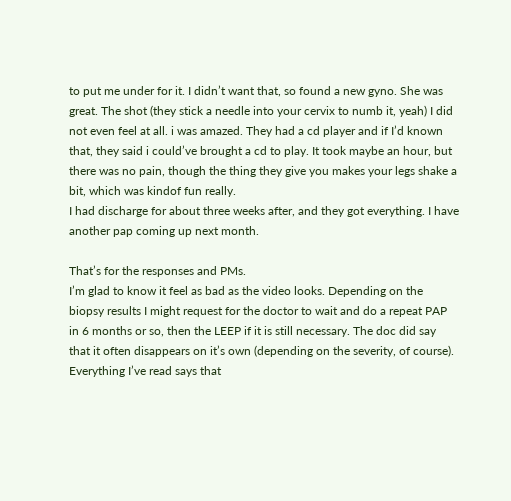to put me under for it. I didn’t want that, so found a new gyno. She was great. The shot (they stick a needle into your cervix to numb it, yeah) I did not even feel at all. i was amazed. They had a cd player and if I’d known that, they said i could’ve brought a cd to play. It took maybe an hour, but there was no pain, though the thing they give you makes your legs shake a bit, which was kindof fun really.
I had discharge for about three weeks after, and they got everything. I have another pap coming up next month.

That’s for the responses and PMs.
I’m glad to know it feel as bad as the video looks. Depending on the biopsy results I might request for the doctor to wait and do a repeat PAP in 6 months or so, then the LEEP if it is still necessary. The doc did say that it often disappears on it’s own (depending on the severity, of course). Everything I’ve read says that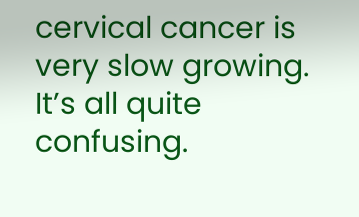cervical cancer is very slow growing. It’s all quite confusing.